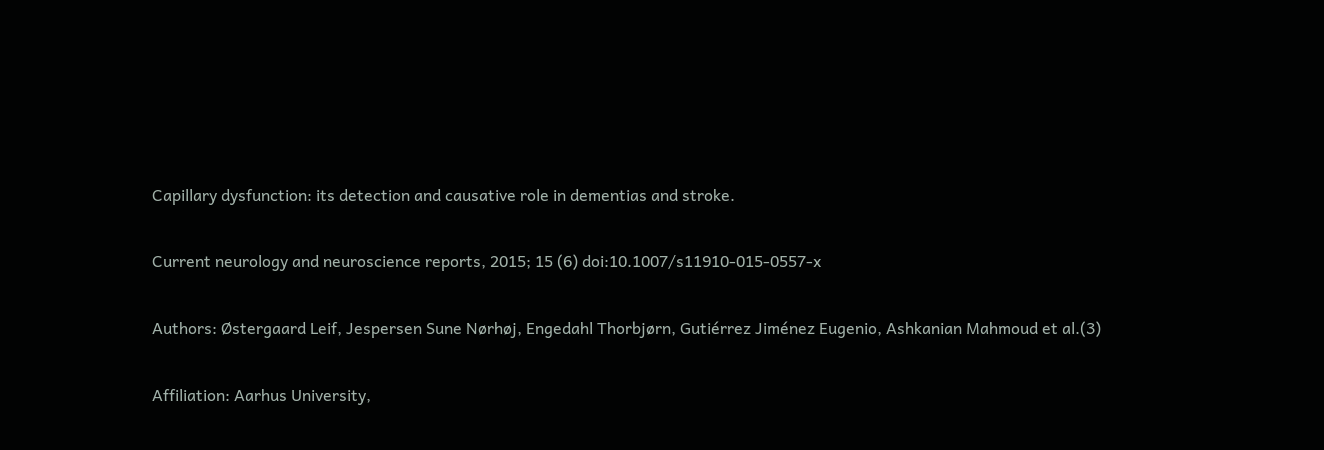Capillary dysfunction: its detection and causative role in dementias and stroke.

Current neurology and neuroscience reports, 2015; 15 (6) doi:10.1007/s11910-015-0557-x

Authors: Østergaard Leif, Jespersen Sune Nørhøj, Engedahl Thorbjørn, Gutiérrez Jiménez Eugenio, Ashkanian Mahmoud et al.(3)

Affiliation: Aarhus University,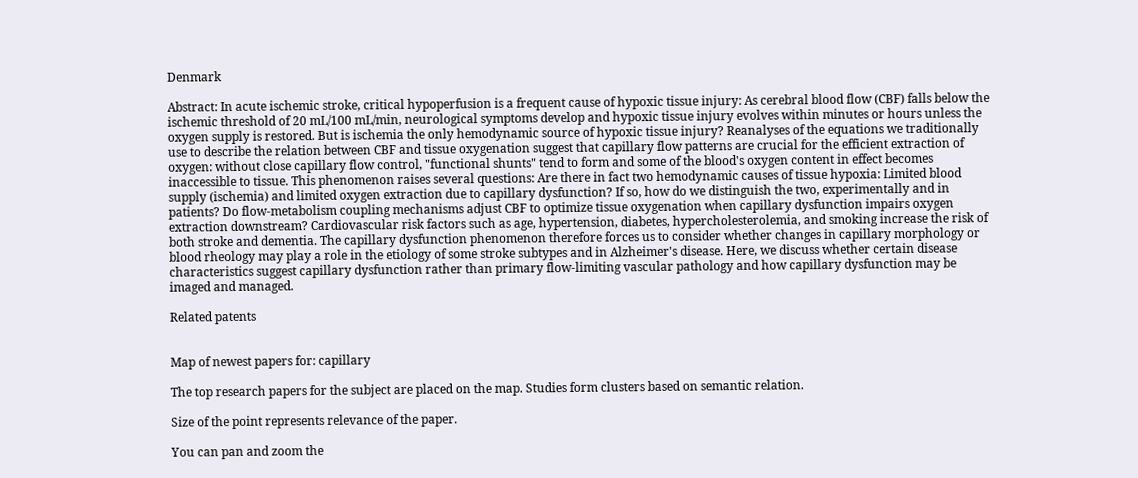Denmark

Abstract: In acute ischemic stroke, critical hypoperfusion is a frequent cause of hypoxic tissue injury: As cerebral blood flow (CBF) falls below the ischemic threshold of 20 mL/100 mL/min, neurological symptoms develop and hypoxic tissue injury evolves within minutes or hours unless the oxygen supply is restored. But is ischemia the only hemodynamic source of hypoxic tissue injury? Reanalyses of the equations we traditionally use to describe the relation between CBF and tissue oxygenation suggest that capillary flow patterns are crucial for the efficient extraction of oxygen: without close capillary flow control, "functional shunts" tend to form and some of the blood's oxygen content in effect becomes inaccessible to tissue. This phenomenon raises several questions: Are there in fact two hemodynamic causes of tissue hypoxia: Limited blood supply (ischemia) and limited oxygen extraction due to capillary dysfunction? If so, how do we distinguish the two, experimentally and in patients? Do flow-metabolism coupling mechanisms adjust CBF to optimize tissue oxygenation when capillary dysfunction impairs oxygen extraction downstream? Cardiovascular risk factors such as age, hypertension, diabetes, hypercholesterolemia, and smoking increase the risk of both stroke and dementia. The capillary dysfunction phenomenon therefore forces us to consider whether changes in capillary morphology or blood rheology may play a role in the etiology of some stroke subtypes and in Alzheimer's disease. Here, we discuss whether certain disease characteristics suggest capillary dysfunction rather than primary flow-limiting vascular pathology and how capillary dysfunction may be imaged and managed.

Related patents


Map of newest papers for: capillary

The top research papers for the subject are placed on the map. Studies form clusters based on semantic relation.

Size of the point represents relevance of the paper.

You can pan and zoom the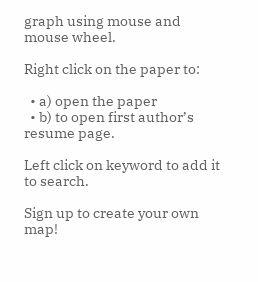graph using mouse and mouse wheel.

Right click on the paper to:

  • a) open the paper
  • b) to open first author’s resume page.

Left click on keyword to add it to search.

Sign up to create your own map!